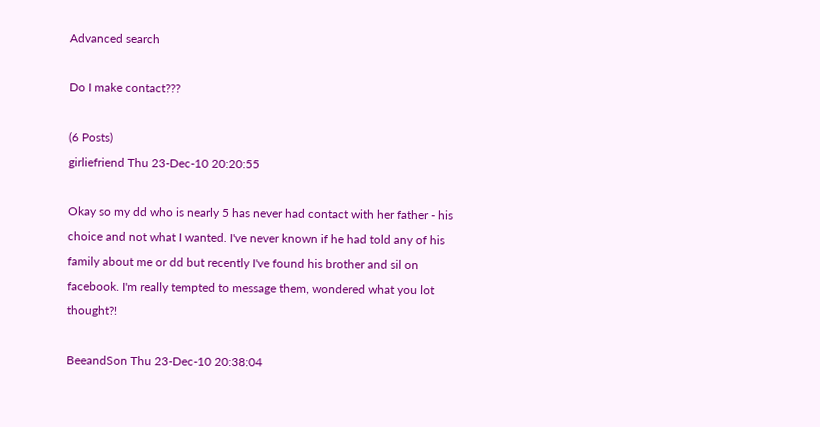Advanced search

Do I make contact???

(6 Posts)
girliefriend Thu 23-Dec-10 20:20:55

Okay so my dd who is nearly 5 has never had contact with her father - his choice and not what I wanted. I've never known if he had told any of his family about me or dd but recently I've found his brother and sil on facebook. I'm really tempted to message them, wondered what you lot thought?!

BeeandSon Thu 23-Dec-10 20:38:04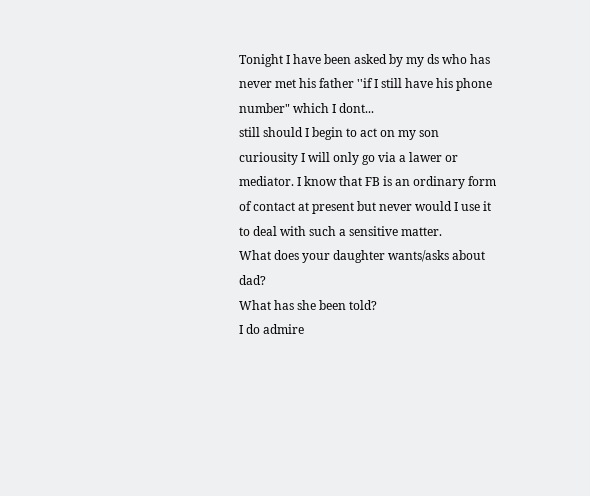Tonight I have been asked by my ds who has never met his father ''if I still have his phone number" which I dont...
still should I begin to act on my son curiousity I will only go via a lawer or mediator. I know that FB is an ordinary form of contact at present but never would I use it to deal with such a sensitive matter.
What does your daughter wants/asks about dad?
What has she been told?
I do admire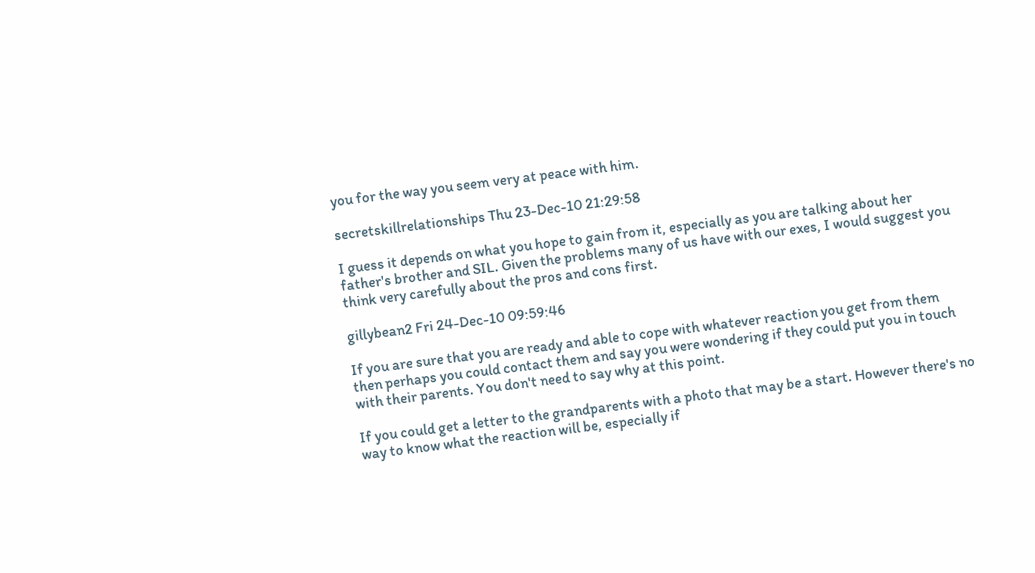you for the way you seem very at peace with him.

secretskillrelationships Thu 23-Dec-10 21:29:58

I guess it depends on what you hope to gain from it, especially as you are talking about her father's brother and SIL. Given the problems many of us have with our exes, I would suggest you think very carefully about the pros and cons first.

gillybean2 Fri 24-Dec-10 09:59:46

If you are sure that you are ready and able to cope with whatever reaction you get from them then perhaps you could contact them and say you were wondering if they could put you in touch with their parents. You don't need to say why at this point.

If you could get a letter to the grandparents with a photo that may be a start. However there's no way to know what the reaction will be, especially if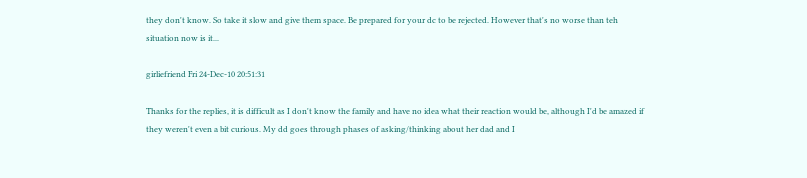they don't know. So take it slow and give them space. Be prepared for your dc to be rejected. However that's no worse than teh situation now is it...

girliefriend Fri 24-Dec-10 20:51:31

Thanks for the replies, it is difficult as I don't know the family and have no idea what their reaction would be, although I'd be amazed if they weren't even a bit curious. My dd goes through phases of asking/thinking about her dad and I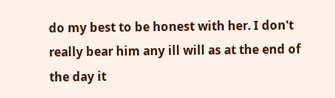do my best to be honest with her. I don't really bear him any ill will as at the end of the day it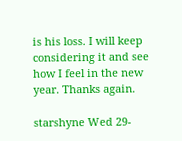is his loss. I will keep considering it and see how I feel in the new year. Thanks again.

starshyne Wed 29-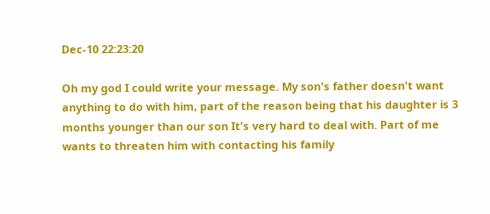Dec-10 22:23:20

Oh my god I could write your message. My son's father doesn't want anything to do with him, part of the reason being that his daughter is 3 months younger than our son It's very hard to deal with. Part of me wants to threaten him with contacting his family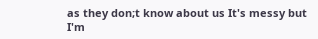as they don;t know about us It's messy but I'm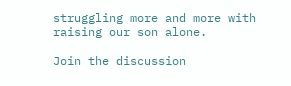struggling more and more with raising our son alone.

Join the discussion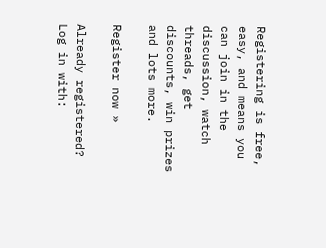Registering is free, easy, and means you can join in the discussion, watch threads, get discounts, win prizes and lots more.

Register now »

Already registered? Log in with: